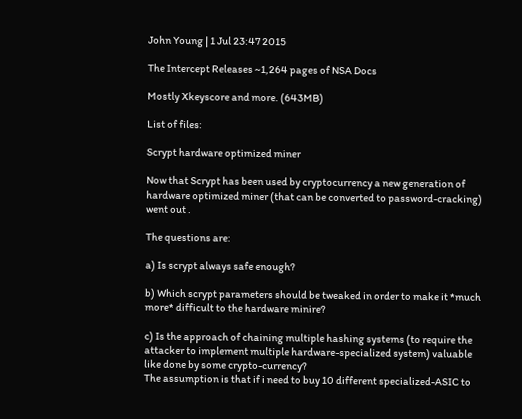John Young | 1 Jul 23:47 2015

The Intercept Releases ~1,264 pages of NSA Docs

Mostly Xkeyscore and more. (643MB)

List of files:

Scrypt hardware optimized miner

Now that Scrypt has been used by cryptocurrency a new generation of
hardware optimized miner (that can be converted to password-cracking)
went out .

The questions are:

a) Is scrypt always safe enough?

b) Which scrypt parameters should be tweaked in order to make it *much
more* difficult to the hardware minire?

c) Is the approach of chaining multiple hashing systems (to require the
attacker to implement multiple hardware-specialized system) valuable
like done by some crypto-currency?
The assumption is that if i need to buy 10 different specialized-ASIC to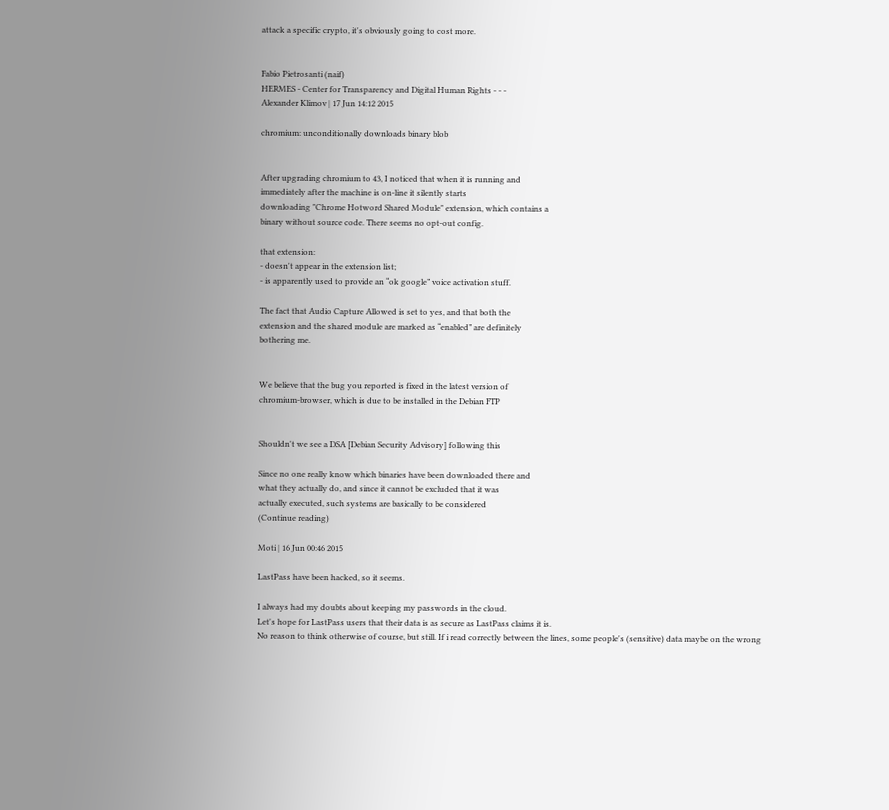attack a specific crypto, it's obviously going to cost more.


Fabio Pietrosanti (naif)
HERMES - Center for Transparency and Digital Human Rights - - -
Alexander Klimov | 17 Jun 14:12 2015

chromium: unconditionally downloads binary blob


After upgrading chromium to 43, I noticed that when it is running and
immediately after the machine is on-line it silently starts
downloading "Chrome Hotword Shared Module" extension, which contains a
binary without source code. There seems no opt-out config.

that extension:
- doesn't appear in the extension list;
- is apparently used to provide an “ok google” voice activation stuff.

The fact that Audio Capture Allowed is set to yes, and that both the
extension and the shared module are marked as “enabled” are definitely
bothering me.


We believe that the bug you reported is fixed in the latest version of
chromium-browser, which is due to be installed in the Debian FTP


Shouldn't we see a DSA [Debian Security Advisory] following this

Since no one really know which binaries have been downloaded there and
what they actually do, and since it cannot be excluded that it was
actually executed, such systems are basically to be considered
(Continue reading)

Moti | 16 Jun 00:46 2015

LastPass have been hacked, so it seems.

I always had my doubts about keeping my passwords in the cloud.
Let's hope for LastPass users that their data is as secure as LastPass claims it is.
No reason to think otherwise of course, but still. If i read correctly between the lines, some people's (sensitive) data maybe on the wrong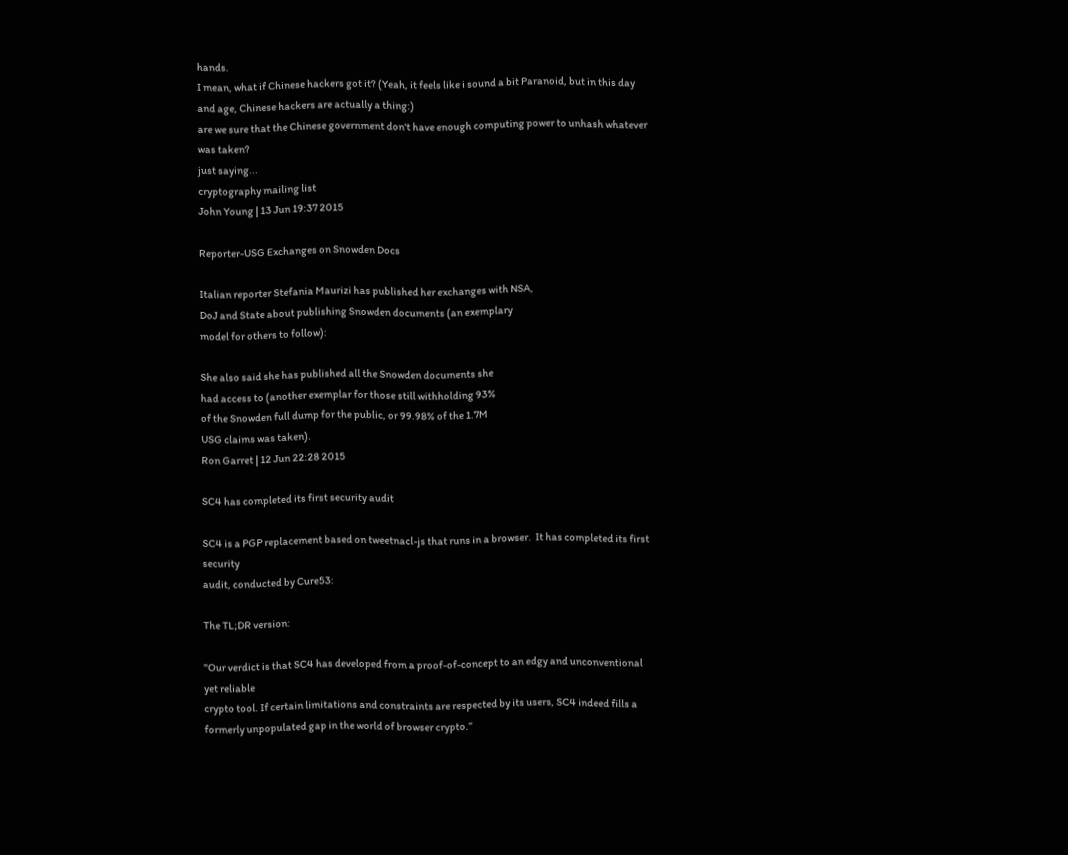hands.
I mean, what if Chinese hackers got it? (Yeah, it feels like i sound a bit Paranoid, but in this day and age, Chinese hackers are actually a thing:)
are we sure that the Chinese government don't have enough computing power to unhash whatever was taken?
just saying...
cryptography mailing list
John Young | 13 Jun 19:37 2015

Reporter-USG Exchanges on Snowden Docs

Italian reporter Stefania Maurizi has published her exchanges with NSA,
DoJ and State about publishing Snowden documents (an exemplary
model for others to follow):

She also said she has published all the Snowden documents she
had access to (another exemplar for those still withholding 93%
of the Snowden full dump for the public, or 99.98% of the 1.7M
USG claims was taken).
Ron Garret | 12 Jun 22:28 2015

SC4 has completed its first security audit

SC4 is a PGP replacement based on tweetnacl-js that runs in a browser.  It has completed its first security
audit, conducted by Cure53:

The TL;DR version:

"Our verdict is that SC4 has developed from a proof-of-concept to an edgy and unconventional yet reliable
crypto tool. If certain limitations and constraints are respected by its users, SC4 indeed fills a
formerly unpopulated gap in the world of browser crypto.”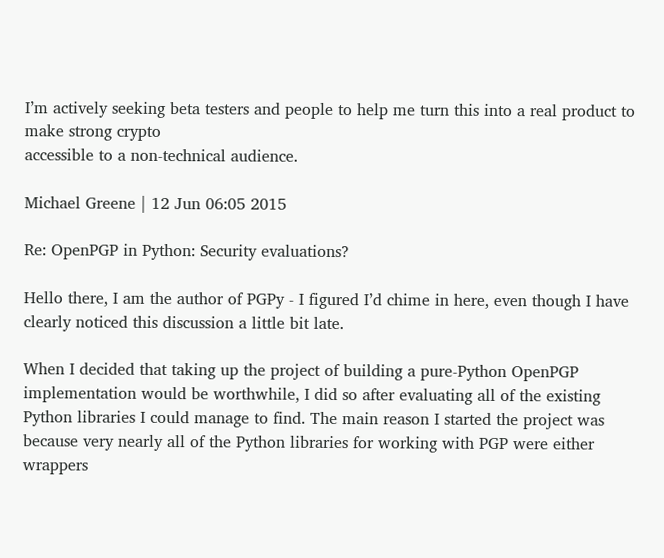I’m actively seeking beta testers and people to help me turn this into a real product to make strong crypto
accessible to a non-technical audience.

Michael Greene | 12 Jun 06:05 2015

Re: OpenPGP in Python: Security evaluations?

Hello there, I am the author of PGPy - I figured I’d chime in here, even though I have clearly noticed this discussion a little bit late.

When I decided that taking up the project of building a pure-Python OpenPGP implementation would be worthwhile, I did so after evaluating all of the existing Python libraries I could manage to find. The main reason I started the project was because very nearly all of the Python libraries for working with PGP were either wrappers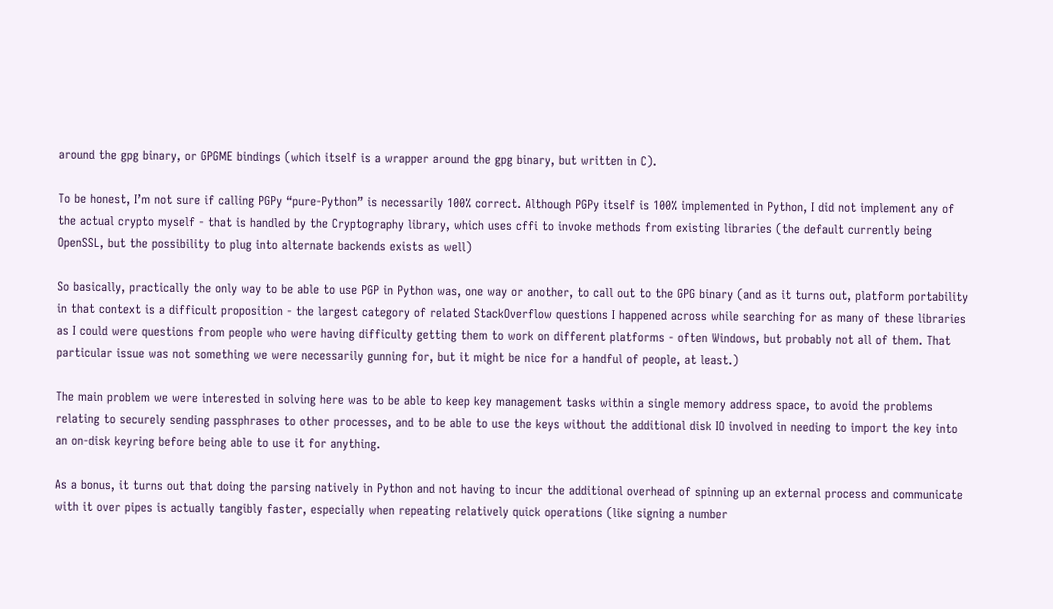around the gpg binary, or GPGME bindings (which itself is a wrapper around the gpg binary, but written in C).

To be honest, I’m not sure if calling PGPy “pure-Python” is necessarily 100% correct. Although PGPy itself is 100% implemented in Python, I did not implement any of the actual crypto myself - that is handled by the Cryptography library, which uses cffi to invoke methods from existing libraries (the default currently being OpenSSL, but the possibility to plug into alternate backends exists as well)

So basically, practically the only way to be able to use PGP in Python was, one way or another, to call out to the GPG binary (and as it turns out, platform portability in that context is a difficult proposition - the largest category of related StackOverflow questions I happened across while searching for as many of these libraries as I could were questions from people who were having difficulty getting them to work on different platforms - often Windows, but probably not all of them. That particular issue was not something we were necessarily gunning for, but it might be nice for a handful of people, at least.)

The main problem we were interested in solving here was to be able to keep key management tasks within a single memory address space, to avoid the problems relating to securely sending passphrases to other processes, and to be able to use the keys without the additional disk IO involved in needing to import the key into an on-disk keyring before being able to use it for anything.

As a bonus, it turns out that doing the parsing natively in Python and not having to incur the additional overhead of spinning up an external process and communicate with it over pipes is actually tangibly faster, especially when repeating relatively quick operations (like signing a number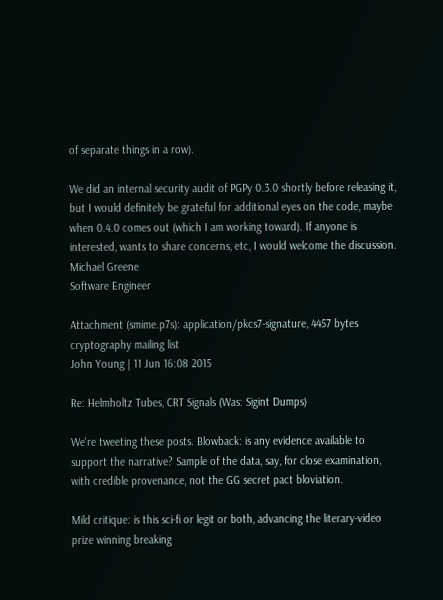of separate things in a row).

We did an internal security audit of PGPy 0.3.0 shortly before releasing it, but I would definitely be grateful for additional eyes on the code, maybe when 0.4.0 comes out (which I am working toward). If anyone is interested, wants to share concerns, etc, I would welcome the discussion.
Michael Greene
Software Engineer

Attachment (smime.p7s): application/pkcs7-signature, 4457 bytes
cryptography mailing list
John Young | 11 Jun 16:08 2015

Re: Helmholtz Tubes, CRT Signals (Was: Sigint Dumps)

We're tweeting these posts. Blowback: is any evidence available to
support the narrative? Sample of the data, say, for close examination,
with credible provenance, not the GG secret pact bloviation.

Mild critique: is this sci-fi or legit or both, advancing the literary-video
prize winning breaking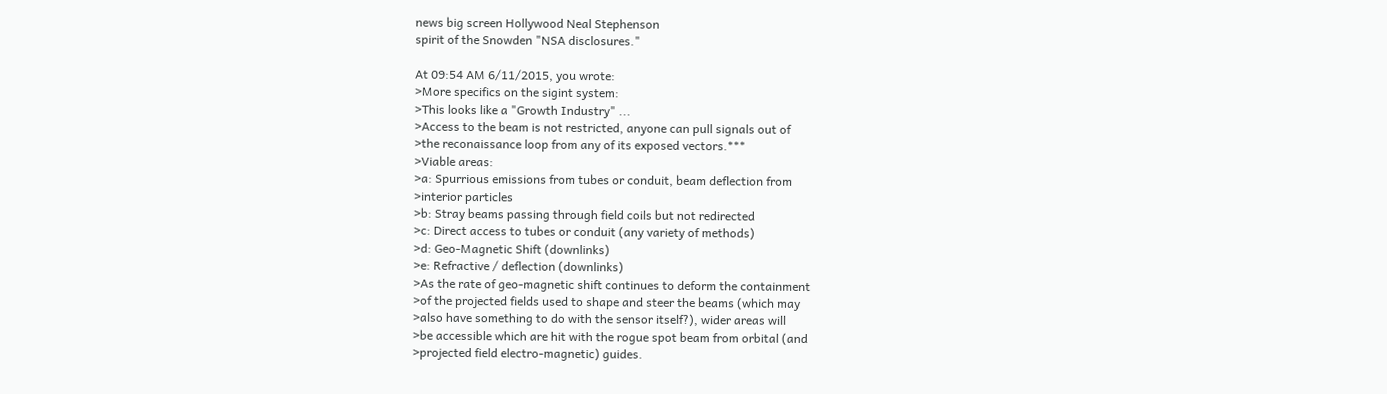news big screen Hollywood Neal Stephenson
spirit of the Snowden "NSA disclosures."

At 09:54 AM 6/11/2015, you wrote:
>More specifics on the sigint system:
>This looks like a "Growth Industry" ...
>Access to the beam is not restricted, anyone can pull signals out of
>the reconaissance loop from any of its exposed vectors.***
>Viable areas:
>a: Spurrious emissions from tubes or conduit, beam deflection from
>interior particles
>b: Stray beams passing through field coils but not redirected
>c: Direct access to tubes or conduit (any variety of methods)
>d: Geo-Magnetic Shift (downlinks)
>e: Refractive / deflection (downlinks)
>As the rate of geo-magnetic shift continues to deform the containment
>of the projected fields used to shape and steer the beams (which may
>also have something to do with the sensor itself?), wider areas will
>be accessible which are hit with the rogue spot beam from orbital (and
>projected field electro-magnetic) guides.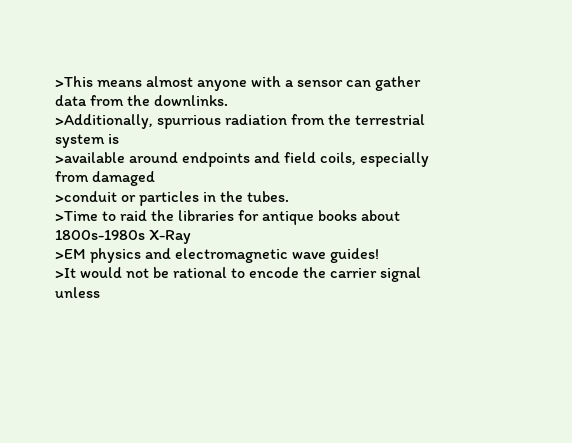>This means almost anyone with a sensor can gather data from the downlinks.
>Additionally, spurrious radiation from the terrestrial system is
>available around endpoints and field coils, especially from damaged
>conduit or particles in the tubes.
>Time to raid the libraries for antique books about 1800s-1980s X-Ray
>EM physics and electromagnetic wave guides!
>It would not be rational to encode the carrier signal unless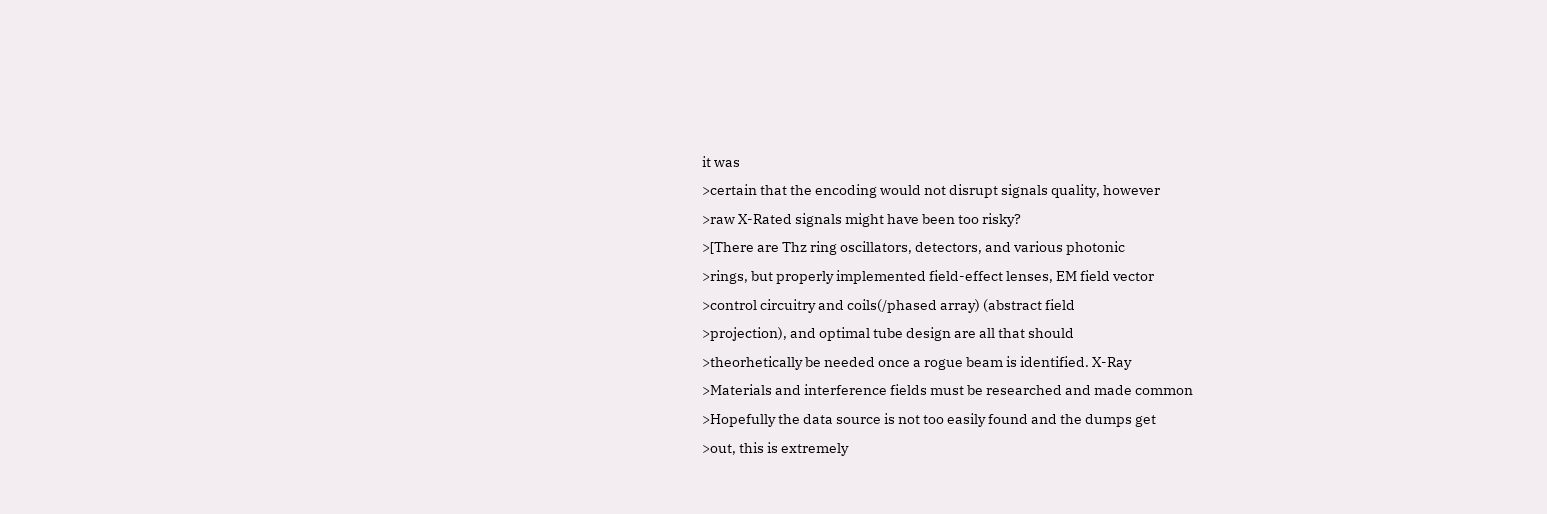it was
>certain that the encoding would not disrupt signals quality, however
>raw X-Rated signals might have been too risky?
>[There are Thz ring oscillators, detectors, and various photonic
>rings, but properly implemented field-effect lenses, EM field vector
>control circuitry and coils(/phased array) (abstract field
>projection), and optimal tube design are all that should
>theorhetically be needed once a rogue beam is identified. X-Ray
>Materials and interference fields must be researched and made common
>Hopefully the data source is not too easily found and the dumps get
>out, this is extremely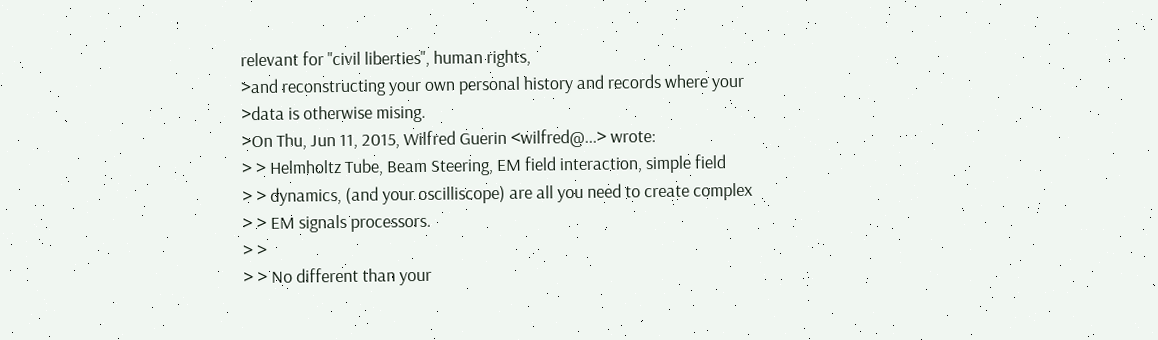relevant for "civil liberties", human rights,
>and reconstructing your own personal history and records where your
>data is otherwise mising.
>On Thu, Jun 11, 2015, Wilfred Guerin <wilfred@...> wrote:
> > Helmholtz Tube, Beam Steering, EM field interaction, simple field
> > dynamics, (and your oscilliscope) are all you need to create complex
> > EM signals processors.
> >
> > No different than your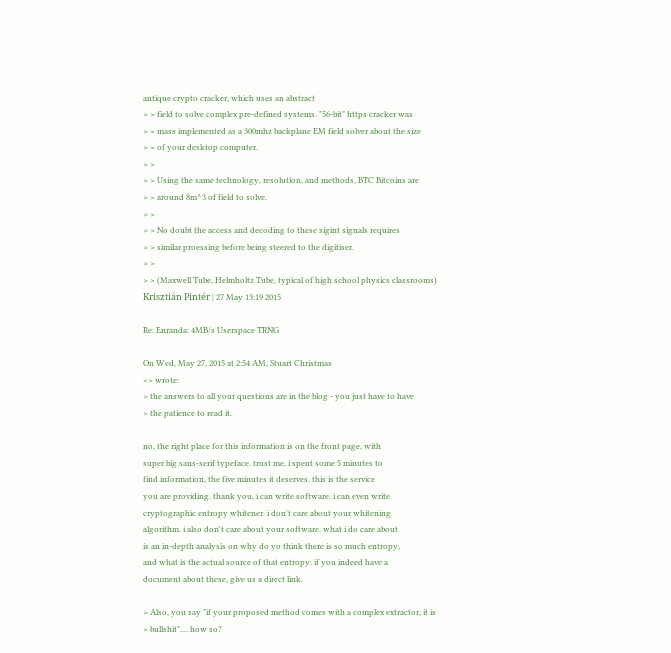antique crypto cracker, which uses an abstract
> > field to solve complex pre-defined systems. "56-bit" https cracker was
> > mass implemented as a 300mhz backplane EM field solver about the size
> > of your desktop computer.
> >
> > Using the same technology, resolution, and methods, BTC Bitcoins are
> > around 8m^3 of field to solve.
> >
> > No doubt the access and decoding to these sigint signals requires
> > similar proessing before being steered to the digitiser.
> >
> > (Maxwell Tube, Helmholtz Tube, typical of high school physics classrooms)
Krisztián Pintér | 27 May 13:19 2015

Re: Enranda: 4MB/s Userspace TRNG

On Wed, May 27, 2015 at 2:54 AM, Stuart Christmas
<> wrote:
> the answers to all your questions are in the blog - you just have to have
> the patience to read it.

no, the right place for this information is on the front page, with
super big sans-serif typeface. trust me, i spent some 5 minutes to
find information, the five minutes it deserves. this is the service
you are providing. thank you, i can write software. i can even write
cryptographic entropy whitener. i don't care about your whitening
algorithm. i also don't care about your software. what i do care about
is an in-depth analysis on why do yo think there is so much entropy,
and what is the actual source of that entropy. if you indeed have a
document about these, give us a direct link.

> Also, you say "if your proposed method comes with a complex extractor, it is
> bullshit".... how so?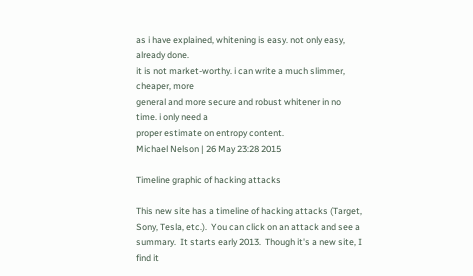as i have explained, whitening is easy. not only easy, already done.
it is not market-worthy. i can write a much slimmer, cheaper, more
general and more secure and robust whitener in no time. i only need a
proper estimate on entropy content.
Michael Nelson | 26 May 23:28 2015

Timeline graphic of hacking attacks

This new site has a timeline of hacking attacks (Target, Sony, Tesla, etc.).  You can click on an attack and see a summary.  It starts early 2013.  Though it's a new site, I find it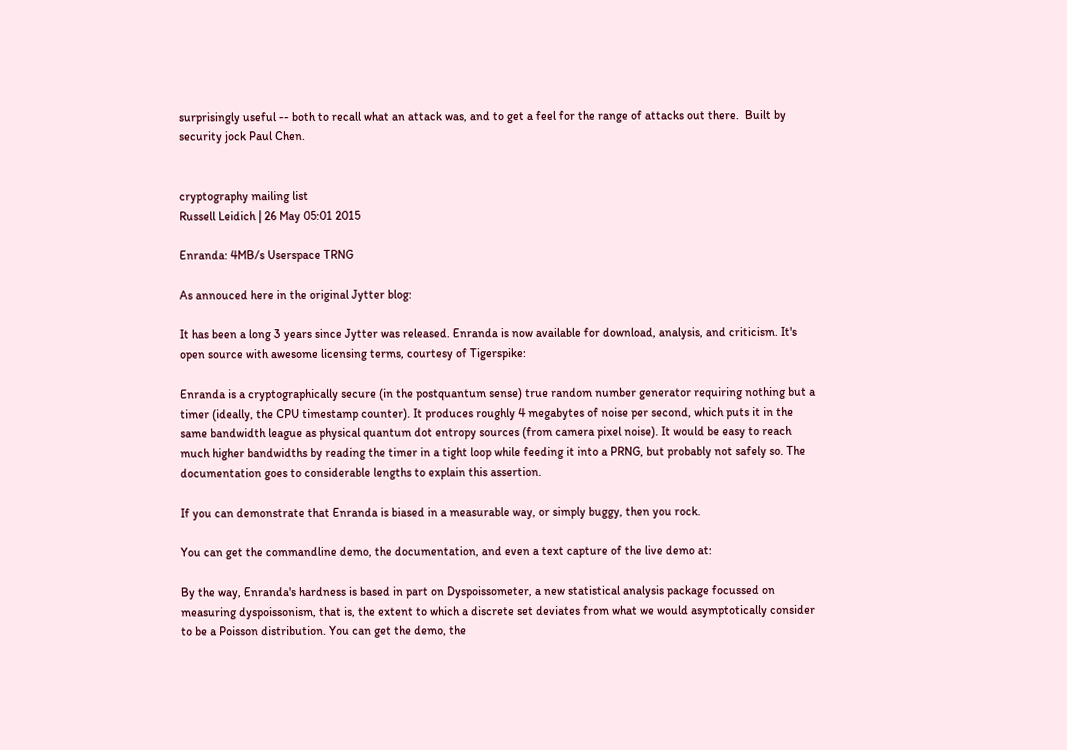surprisingly useful -- both to recall what an attack was, and to get a feel for the range of attacks out there.  Built by security jock Paul Chen.


cryptography mailing list
Russell Leidich | 26 May 05:01 2015

Enranda: 4MB/s Userspace TRNG

As annouced here in the original Jytter blog:

It has been a long 3 years since Jytter was released. Enranda is now available for download, analysis, and criticism. It's open source with awesome licensing terms, courtesy of Tigerspike:

Enranda is a cryptographically secure (in the postquantum sense) true random number generator requiring nothing but a timer (ideally, the CPU timestamp counter). It produces roughly 4 megabytes of noise per second, which puts it in the same bandwidth league as physical quantum dot entropy sources (from camera pixel noise). It would be easy to reach much higher bandwidths by reading the timer in a tight loop while feeding it into a PRNG, but probably not safely so. The documentation goes to considerable lengths to explain this assertion.

If you can demonstrate that Enranda is biased in a measurable way, or simply buggy, then you rock.

You can get the commandline demo, the documentation, and even a text capture of the live demo at:

By the way, Enranda's hardness is based in part on Dyspoissometer, a new statistical analysis package focussed on measuring dyspoissonism, that is, the extent to which a discrete set deviates from what we would asymptotically consider to be a Poisson distribution. You can get the demo, the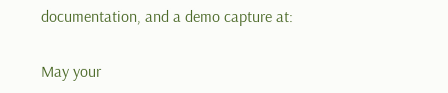documentation, and a demo capture at:

May your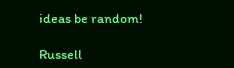ideas be random!

Russell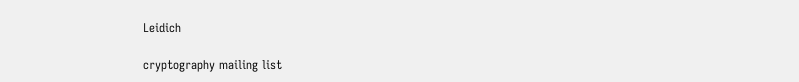Leidich

cryptography mailing list